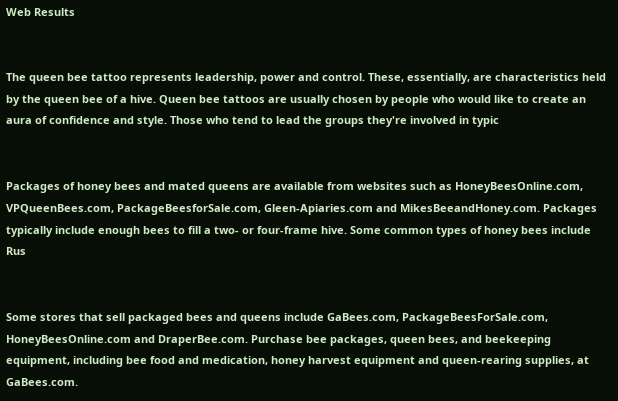Web Results


The queen bee tattoo represents leadership, power and control. These, essentially, are characteristics held by the queen bee of a hive. Queen bee tattoos are usually chosen by people who would like to create an aura of confidence and style. Those who tend to lead the groups they're involved in typic


Packages of honey bees and mated queens are available from websites such as HoneyBeesOnline.com, VPQueenBees.com, PackageBeesforSale.com, Gleen-Apiaries.com and MikesBeeandHoney.com. Packages typically include enough bees to fill a two- or four-frame hive. Some common types of honey bees include Rus


Some stores that sell packaged bees and queens include GaBees.com, PackageBeesForSale.com, HoneyBeesOnline.com and DraperBee.com. Purchase bee packages, queen bees, and beekeeping equipment, including bee food and medication, honey harvest equipment and queen-rearing supplies, at GaBees.com.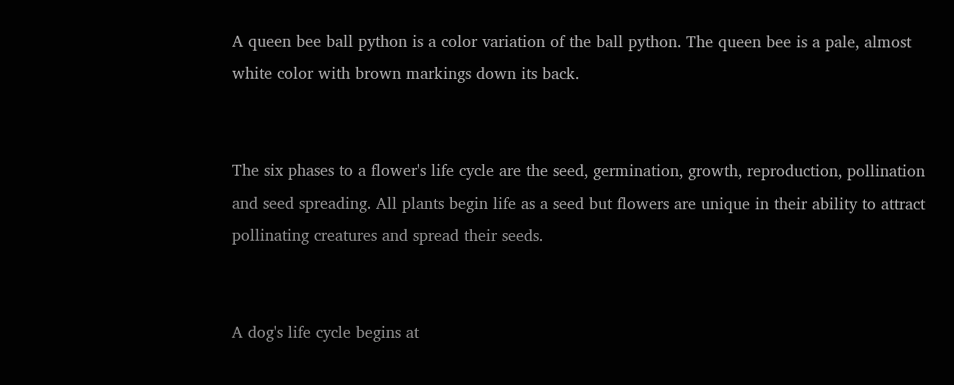A queen bee ball python is a color variation of the ball python. The queen bee is a pale, almost white color with brown markings down its back.


The six phases to a flower's life cycle are the seed, germination, growth, reproduction, pollination and seed spreading. All plants begin life as a seed but flowers are unique in their ability to attract pollinating creatures and spread their seeds.


A dog's life cycle begins at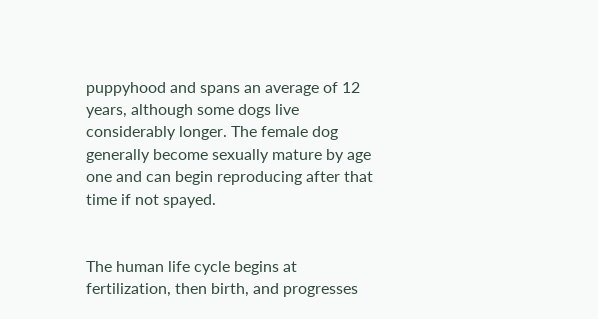puppyhood and spans an average of 12 years, although some dogs live considerably longer. The female dog generally become sexually mature by age one and can begin reproducing after that time if not spayed.


The human life cycle begins at fertilization, then birth, and progresses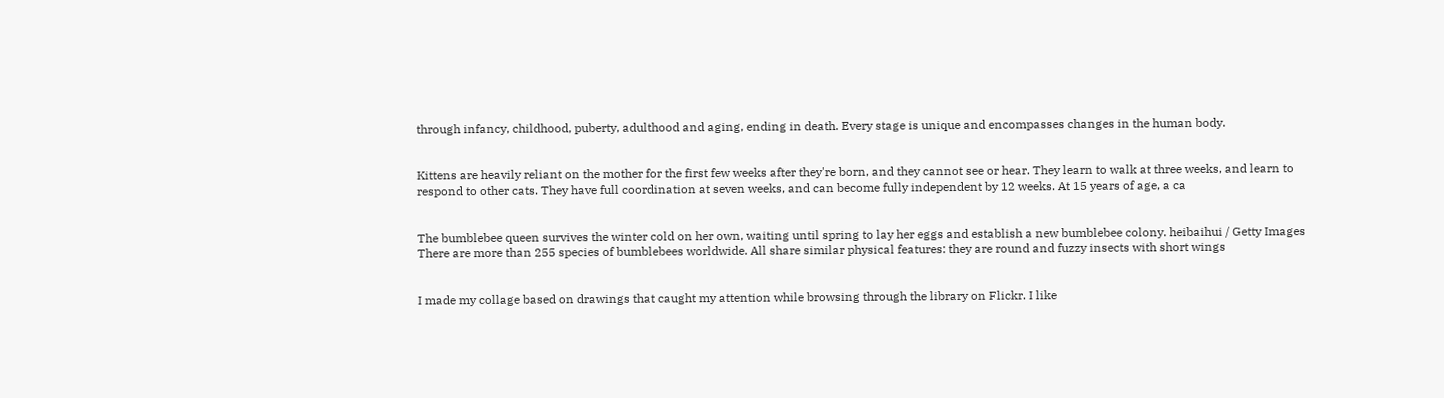through infancy, childhood, puberty, adulthood and aging, ending in death. Every stage is unique and encompasses changes in the human body.


Kittens are heavily reliant on the mother for the first few weeks after they're born, and they cannot see or hear. They learn to walk at three weeks, and learn to respond to other cats. They have full coordination at seven weeks, and can become fully independent by 12 weeks. At 15 years of age, a ca


The bumblebee queen survives the winter cold on her own, waiting until spring to lay her eggs and establish a new bumblebee colony. heibaihui / Getty Images There are more than 255 species of bumblebees worldwide. All share similar physical features: they are round and fuzzy insects with short wings


I made my collage based on drawings that caught my attention while browsing through the library on Flickr. I like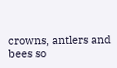crowns, antlers and bees so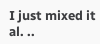I just mixed it al. ..